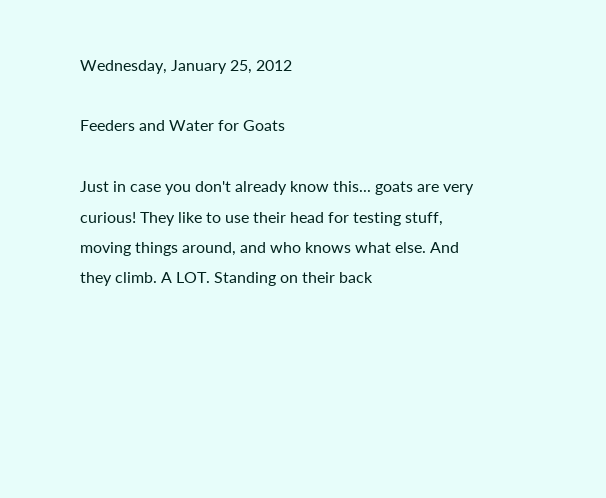Wednesday, January 25, 2012

Feeders and Water for Goats

Just in case you don't already know this... goats are very curious! They like to use their head for testing stuff, moving things around, and who knows what else. And they climb. A LOT. Standing on their back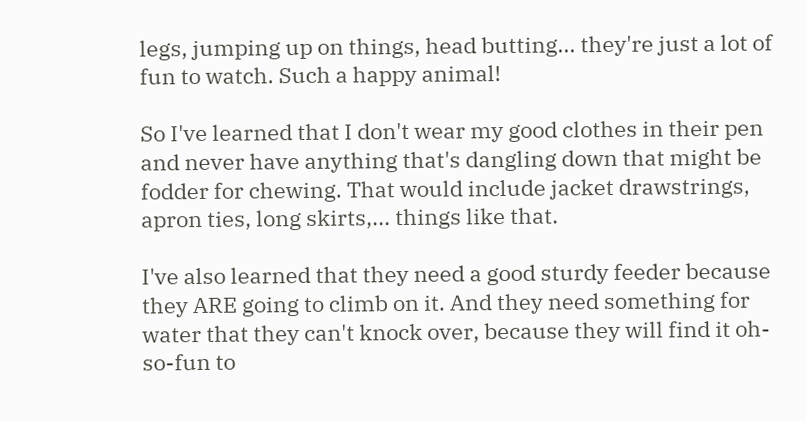legs, jumping up on things, head butting... they're just a lot of fun to watch. Such a happy animal!

So I've learned that I don't wear my good clothes in their pen and never have anything that's dangling down that might be fodder for chewing. That would include jacket drawstrings, apron ties, long skirts,... things like that.

I've also learned that they need a good sturdy feeder because they ARE going to climb on it. And they need something for water that they can't knock over, because they will find it oh-so-fun to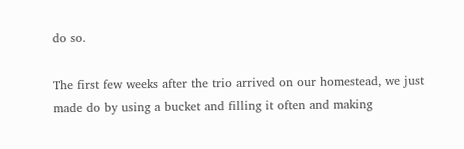do so.

The first few weeks after the trio arrived on our homestead, we just made do by using a bucket and filling it often and making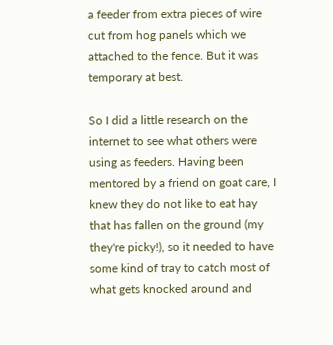a feeder from extra pieces of wire cut from hog panels which we attached to the fence. But it was temporary at best.

So I did a little research on the internet to see what others were using as feeders. Having been mentored by a friend on goat care, I knew they do not like to eat hay that has fallen on the ground (my they're picky!), so it needed to have some kind of tray to catch most of what gets knocked around and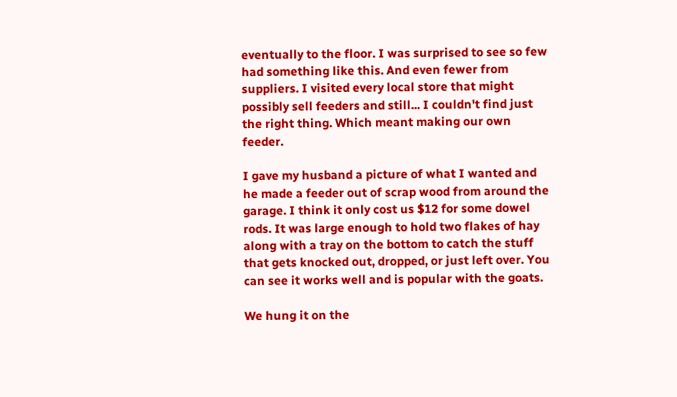eventually to the floor. I was surprised to see so few had something like this. And even fewer from suppliers. I visited every local store that might possibly sell feeders and still... I couldn't find just the right thing. Which meant making our own feeder.

I gave my husband a picture of what I wanted and he made a feeder out of scrap wood from around the garage. I think it only cost us $12 for some dowel rods. It was large enough to hold two flakes of hay along with a tray on the bottom to catch the stuff that gets knocked out, dropped, or just left over. You can see it works well and is popular with the goats.

We hung it on the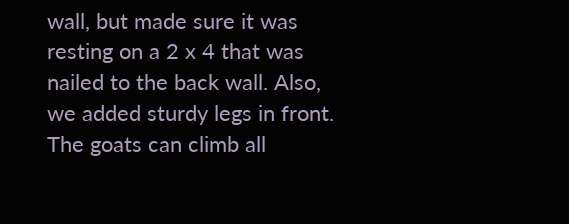wall, but made sure it was resting on a 2 x 4 that was nailed to the back wall. Also, we added sturdy legs in front. The goats can climb all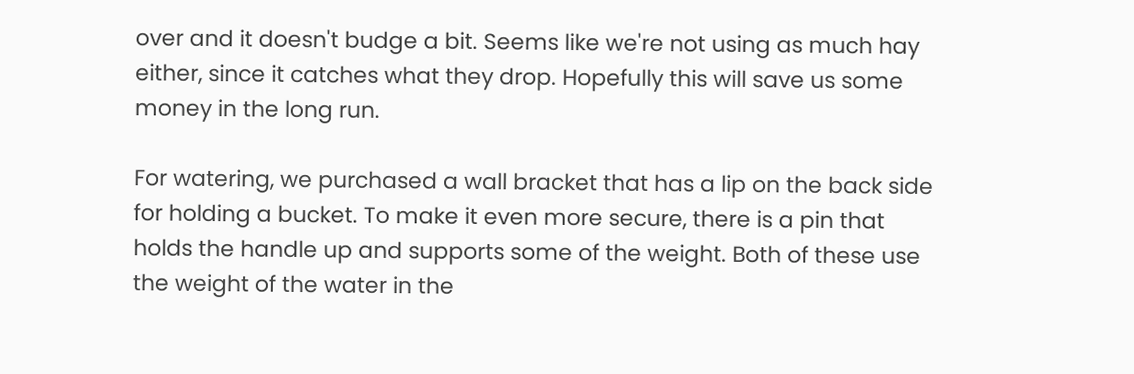over and it doesn't budge a bit. Seems like we're not using as much hay either, since it catches what they drop. Hopefully this will save us some money in the long run.

For watering, we purchased a wall bracket that has a lip on the back side for holding a bucket. To make it even more secure, there is a pin that holds the handle up and supports some of the weight. Both of these use the weight of the water in the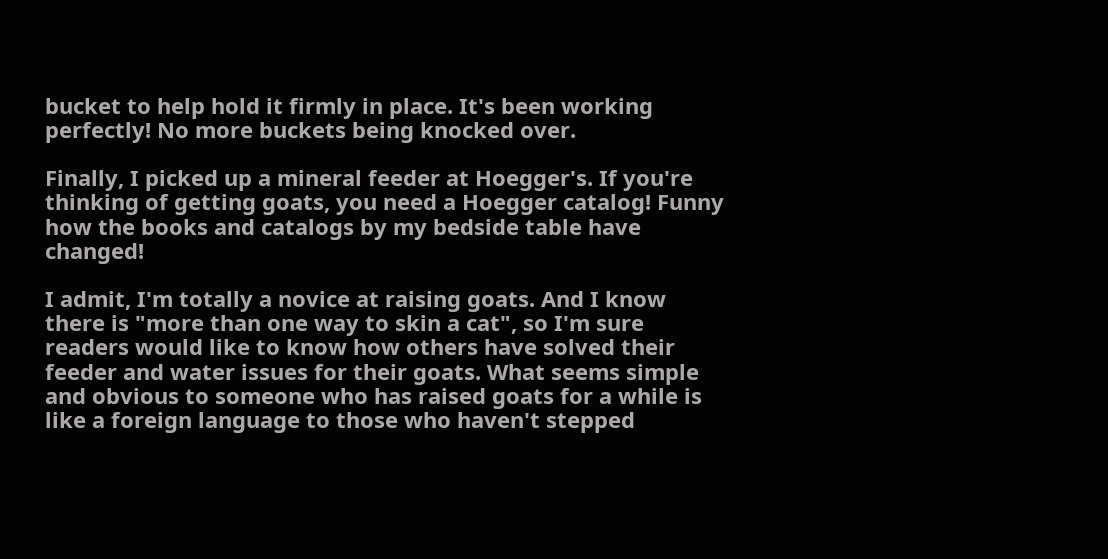bucket to help hold it firmly in place. It's been working perfectly! No more buckets being knocked over.

Finally, I picked up a mineral feeder at Hoegger's. If you're thinking of getting goats, you need a Hoegger catalog! Funny how the books and catalogs by my bedside table have changed!

I admit, I'm totally a novice at raising goats. And I know there is "more than one way to skin a cat", so I'm sure readers would like to know how others have solved their feeder and water issues for their goats. What seems simple and obvious to someone who has raised goats for a while is like a foreign language to those who haven't stepped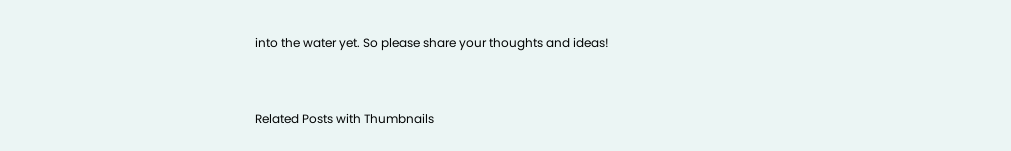into the water yet. So please share your thoughts and ideas!


Related Posts with Thumbnails